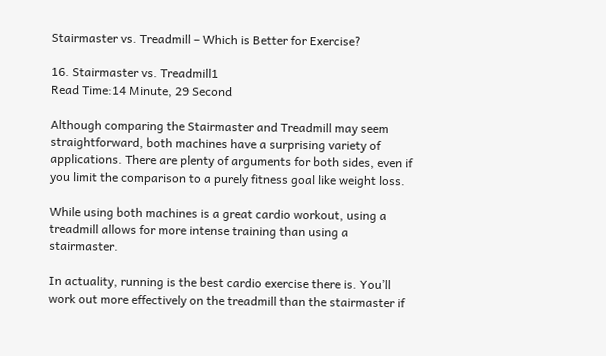Stairmaster vs. Treadmill – Which is Better for Exercise?

16. Stairmaster vs. Treadmill1
Read Time:14 Minute, 29 Second

Although comparing the Stairmaster and Treadmill may seem straightforward, both machines have a surprising variety of applications. There are plenty of arguments for both sides, even if you limit the comparison to a purely fitness goal like weight loss.

While using both machines is a great cardio workout, using a treadmill allows for more intense training than using a stairmaster.

In actuality, running is the best cardio exercise there is. You’ll work out more effectively on the treadmill than the stairmaster if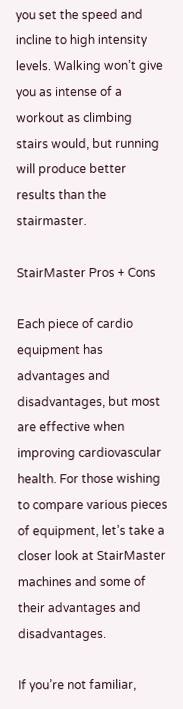you set the speed and incline to high intensity levels. Walking won’t give you as intense of a workout as climbing stairs would, but running will produce better results than the stairmaster.

StairMaster Pros + Cons

Each piece of cardio equipment has advantages and disadvantages, but most are effective when improving cardiovascular health. For those wishing to compare various pieces of equipment, let’s take a closer look at StairMaster machines and some of their advantages and disadvantages.

If you’re not familiar,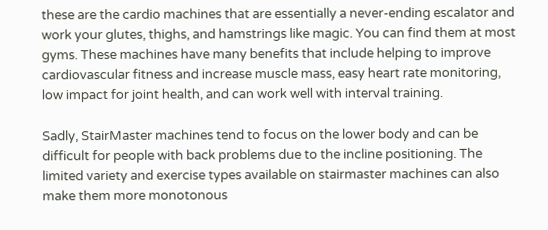these are the cardio machines that are essentially a never-ending escalator and work your glutes, thighs, and hamstrings like magic. You can find them at most gyms. These machines have many benefits that include helping to improve cardiovascular fitness and increase muscle mass, easy heart rate monitoring, low impact for joint health, and can work well with interval training.

Sadly, StairMaster machines tend to focus on the lower body and can be difficult for people with back problems due to the incline positioning. The limited variety and exercise types available on stairmaster machines can also make them more monotonous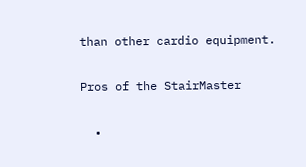than other cardio equipment.

Pros of the StairMaster

  •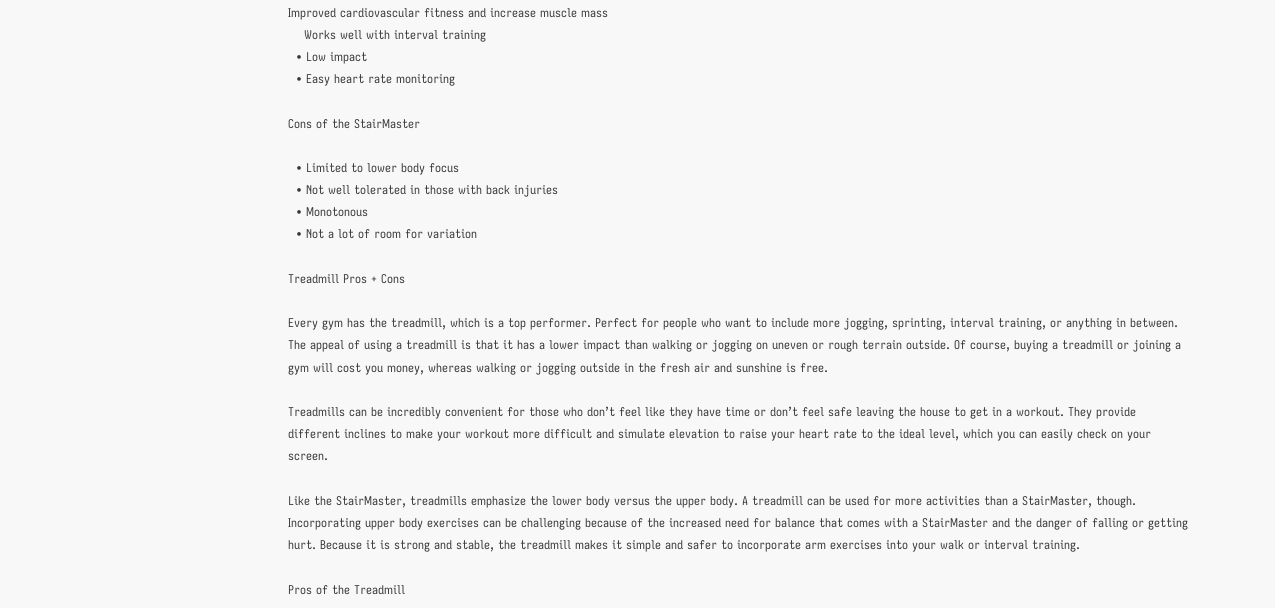Improved cardiovascular fitness and increase muscle mass
    Works well with interval training
  • Low impact
  • Easy heart rate monitoring

Cons of the StairMaster

  • Limited to lower body focus
  • Not well tolerated in those with back injuries
  • Monotonous
  • Not a lot of room for variation

Treadmill Pros + Cons

Every gym has the treadmill, which is a top performer. Perfect for people who want to include more jogging, sprinting, interval training, or anything in between. The appeal of using a treadmill is that it has a lower impact than walking or jogging on uneven or rough terrain outside. Of course, buying a treadmill or joining a gym will cost you money, whereas walking or jogging outside in the fresh air and sunshine is free.

Treadmills can be incredibly convenient for those who don’t feel like they have time or don’t feel safe leaving the house to get in a workout. They provide different inclines to make your workout more difficult and simulate elevation to raise your heart rate to the ideal level, which you can easily check on your screen.

Like the StairMaster, treadmills emphasize the lower body versus the upper body. A treadmill can be used for more activities than a StairMaster, though. Incorporating upper body exercises can be challenging because of the increased need for balance that comes with a StairMaster and the danger of falling or getting hurt. Because it is strong and stable, the treadmill makes it simple and safer to incorporate arm exercises into your walk or interval training.

Pros of the Treadmill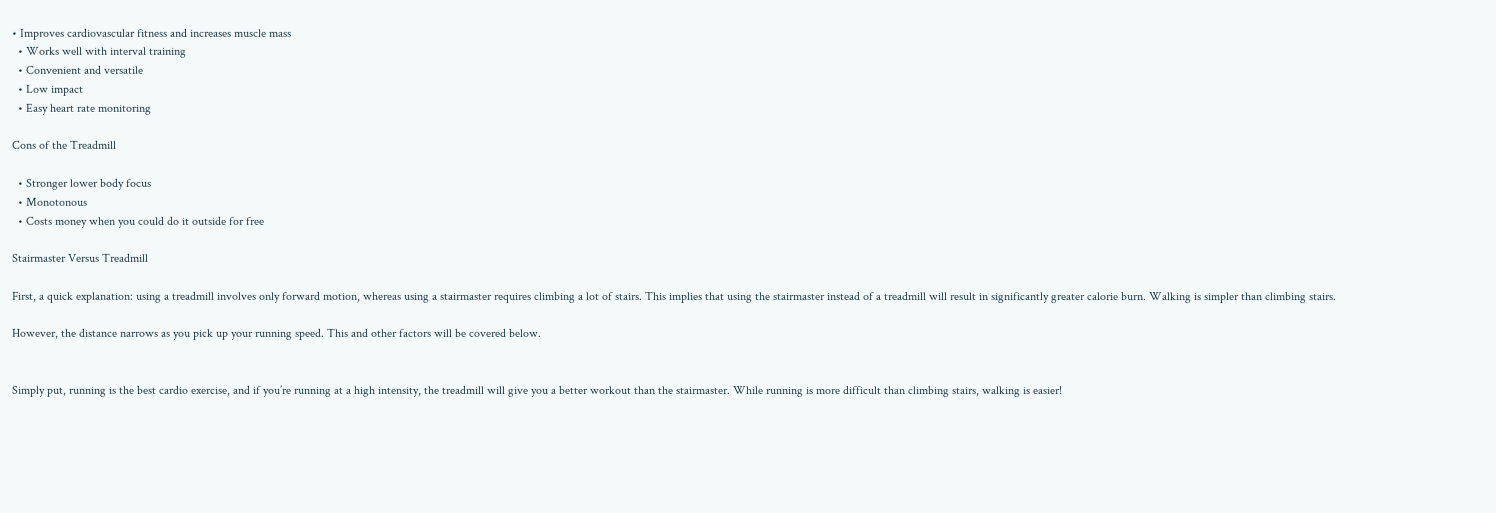• Improves cardiovascular fitness and increases muscle mass
  • Works well with interval training
  • Convenient and versatile
  • Low impact
  • Easy heart rate monitoring

Cons of the Treadmill

  • Stronger lower body focus
  • Monotonous
  • Costs money when you could do it outside for free

Stairmaster Versus Treadmill

First, a quick explanation: using a treadmill involves only forward motion, whereas using a stairmaster requires climbing a lot of stairs. This implies that using the stairmaster instead of a treadmill will result in significantly greater calorie burn. Walking is simpler than climbing stairs.

However, the distance narrows as you pick up your running speed. This and other factors will be covered below.


Simply put, running is the best cardio exercise, and if you’re running at a high intensity, the treadmill will give you a better workout than the stairmaster. While running is more difficult than climbing stairs, walking is easier!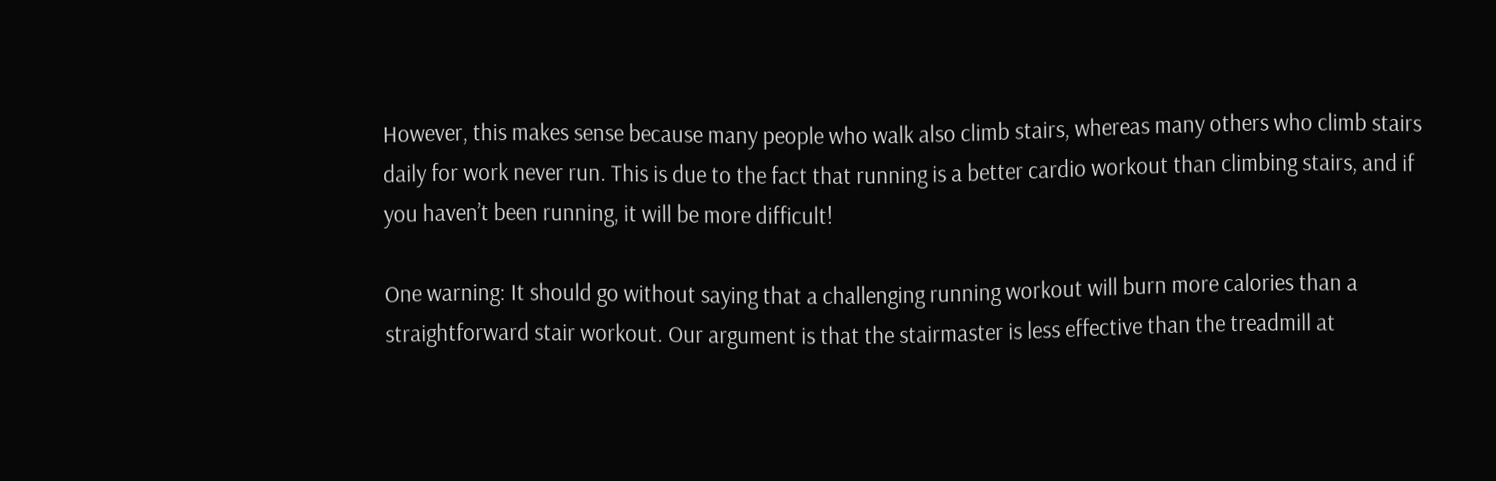However, this makes sense because many people who walk also climb stairs, whereas many others who climb stairs daily for work never run. This is due to the fact that running is a better cardio workout than climbing stairs, and if you haven’t been running, it will be more difficult!

One warning: It should go without saying that a challenging running workout will burn more calories than a straightforward stair workout. Our argument is that the stairmaster is less effective than the treadmill at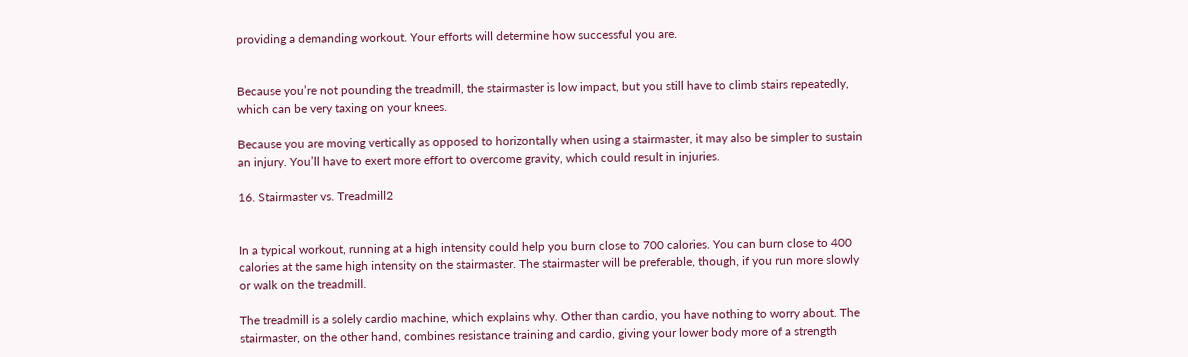providing a demanding workout. Your efforts will determine how successful you are.


Because you’re not pounding the treadmill, the stairmaster is low impact, but you still have to climb stairs repeatedly, which can be very taxing on your knees.

Because you are moving vertically as opposed to horizontally when using a stairmaster, it may also be simpler to sustain an injury. You’ll have to exert more effort to overcome gravity, which could result in injuries.

16. Stairmaster vs. Treadmill2


In a typical workout, running at a high intensity could help you burn close to 700 calories. You can burn close to 400 calories at the same high intensity on the stairmaster. The stairmaster will be preferable, though, if you run more slowly or walk on the treadmill.

The treadmill is a solely cardio machine, which explains why. Other than cardio, you have nothing to worry about. The stairmaster, on the other hand, combines resistance training and cardio, giving your lower body more of a strength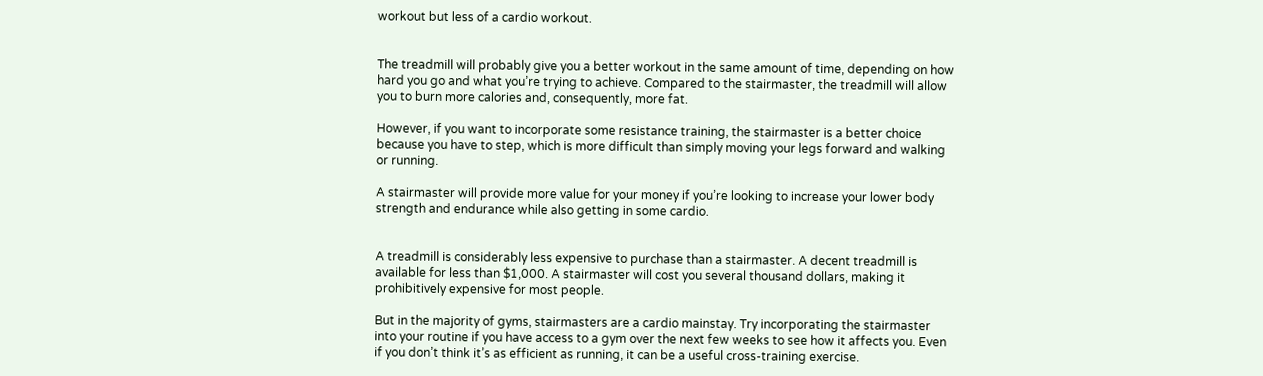workout but less of a cardio workout.


The treadmill will probably give you a better workout in the same amount of time, depending on how hard you go and what you’re trying to achieve. Compared to the stairmaster, the treadmill will allow you to burn more calories and, consequently, more fat.

However, if you want to incorporate some resistance training, the stairmaster is a better choice because you have to step, which is more difficult than simply moving your legs forward and walking or running.

A stairmaster will provide more value for your money if you’re looking to increase your lower body strength and endurance while also getting in some cardio.


A treadmill is considerably less expensive to purchase than a stairmaster. A decent treadmill is available for less than $1,000. A stairmaster will cost you several thousand dollars, making it prohibitively expensive for most people.

But in the majority of gyms, stairmasters are a cardio mainstay. Try incorporating the stairmaster into your routine if you have access to a gym over the next few weeks to see how it affects you. Even if you don’t think it’s as efficient as running, it can be a useful cross-training exercise.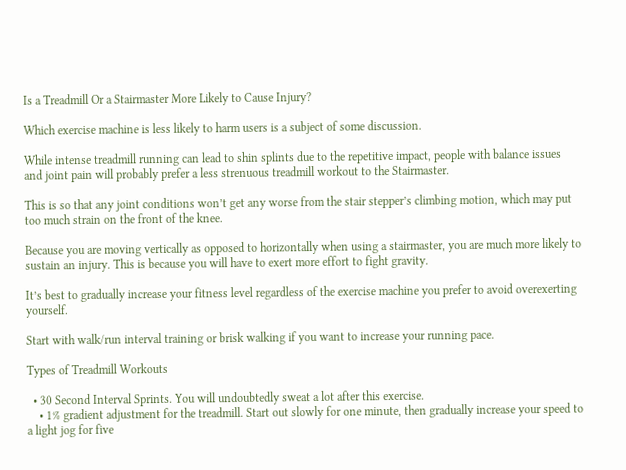Is a Treadmill Or a Stairmaster More Likely to Cause Injury?

Which exercise machine is less likely to harm users is a subject of some discussion.

While intense treadmill running can lead to shin splints due to the repetitive impact, people with balance issues and joint pain will probably prefer a less strenuous treadmill workout to the Stairmaster.

This is so that any joint conditions won’t get any worse from the stair stepper’s climbing motion, which may put too much strain on the front of the knee.

Because you are moving vertically as opposed to horizontally when using a stairmaster, you are much more likely to sustain an injury. This is because you will have to exert more effort to fight gravity.

It’s best to gradually increase your fitness level regardless of the exercise machine you prefer to avoid overexerting yourself.

Start with walk/run interval training or brisk walking if you want to increase your running pace.

Types of Treadmill Workouts

  • 30 Second Interval Sprints. You will undoubtedly sweat a lot after this exercise.
    • 1% gradient adjustment for the treadmill. Start out slowly for one minute, then gradually increase your speed to a light jog for five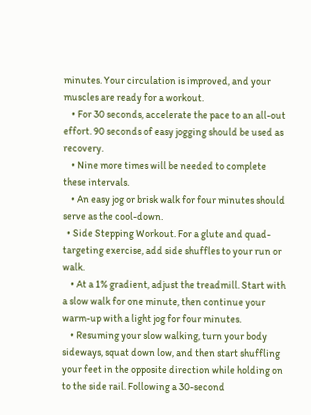minutes. Your circulation is improved, and your muscles are ready for a workout.
    • For 30 seconds, accelerate the pace to an all-out effort. 90 seconds of easy jogging should be used as recovery.
    • Nine more times will be needed to complete these intervals.
    • An easy jog or brisk walk for four minutes should serve as the cool-down.
  • Side Stepping Workout. For a glute and quad-targeting exercise, add side shuffles to your run or walk.
    • At a 1% gradient, adjust the treadmill. Start with a slow walk for one minute, then continue your warm-up with a light jog for four minutes.
    • Resuming your slow walking, turn your body sideways, squat down low, and then start shuffling your feet in the opposite direction while holding on to the side rail. Following a 30-second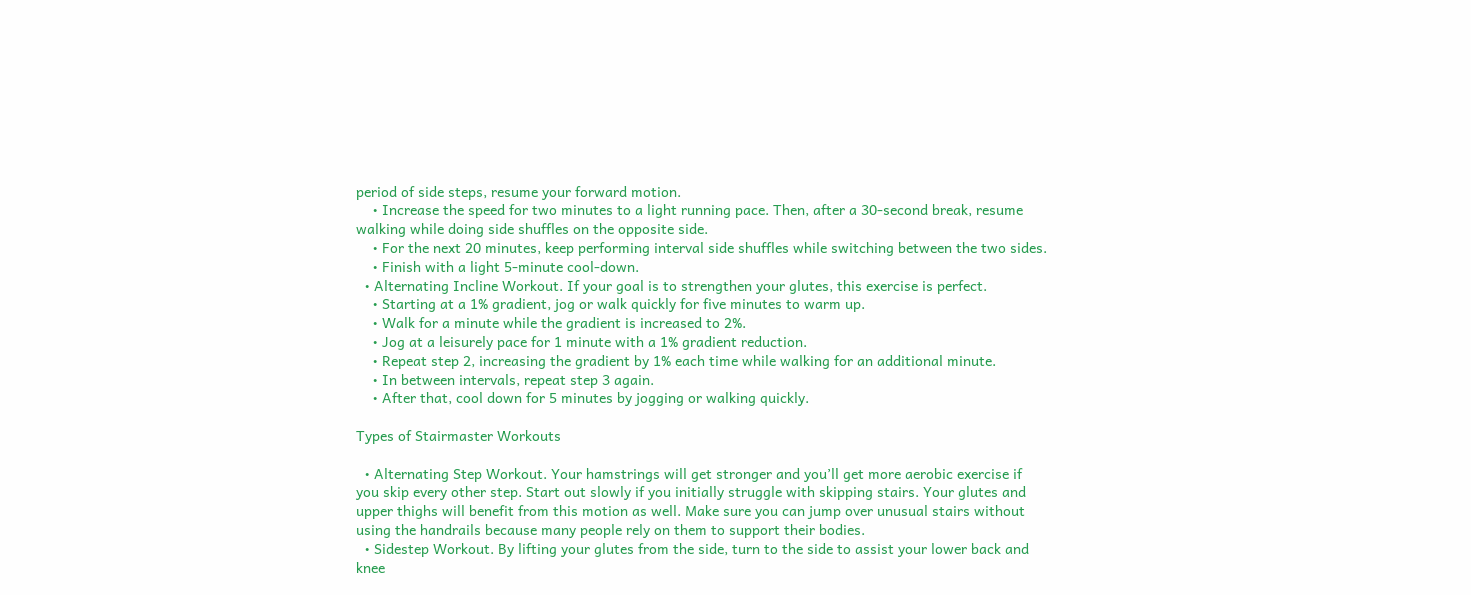period of side steps, resume your forward motion.
    • Increase the speed for two minutes to a light running pace. Then, after a 30-second break, resume walking while doing side shuffles on the opposite side.
    • For the next 20 minutes, keep performing interval side shuffles while switching between the two sides.
    • Finish with a light 5-minute cool-down.
  • Alternating Incline Workout. If your goal is to strengthen your glutes, this exercise is perfect.
    • Starting at a 1% gradient, jog or walk quickly for five minutes to warm up.
    • Walk for a minute while the gradient is increased to 2%.
    • Jog at a leisurely pace for 1 minute with a 1% gradient reduction.
    • Repeat step 2, increasing the gradient by 1% each time while walking for an additional minute.
    • In between intervals, repeat step 3 again.
    • After that, cool down for 5 minutes by jogging or walking quickly.

Types of Stairmaster Workouts

  • Alternating Step Workout. Your hamstrings will get stronger and you’ll get more aerobic exercise if you skip every other step. Start out slowly if you initially struggle with skipping stairs. Your glutes and upper thighs will benefit from this motion as well. Make sure you can jump over unusual stairs without using the handrails because many people rely on them to support their bodies.
  • Sidestep Workout. By lifting your glutes from the side, turn to the side to assist your lower back and knee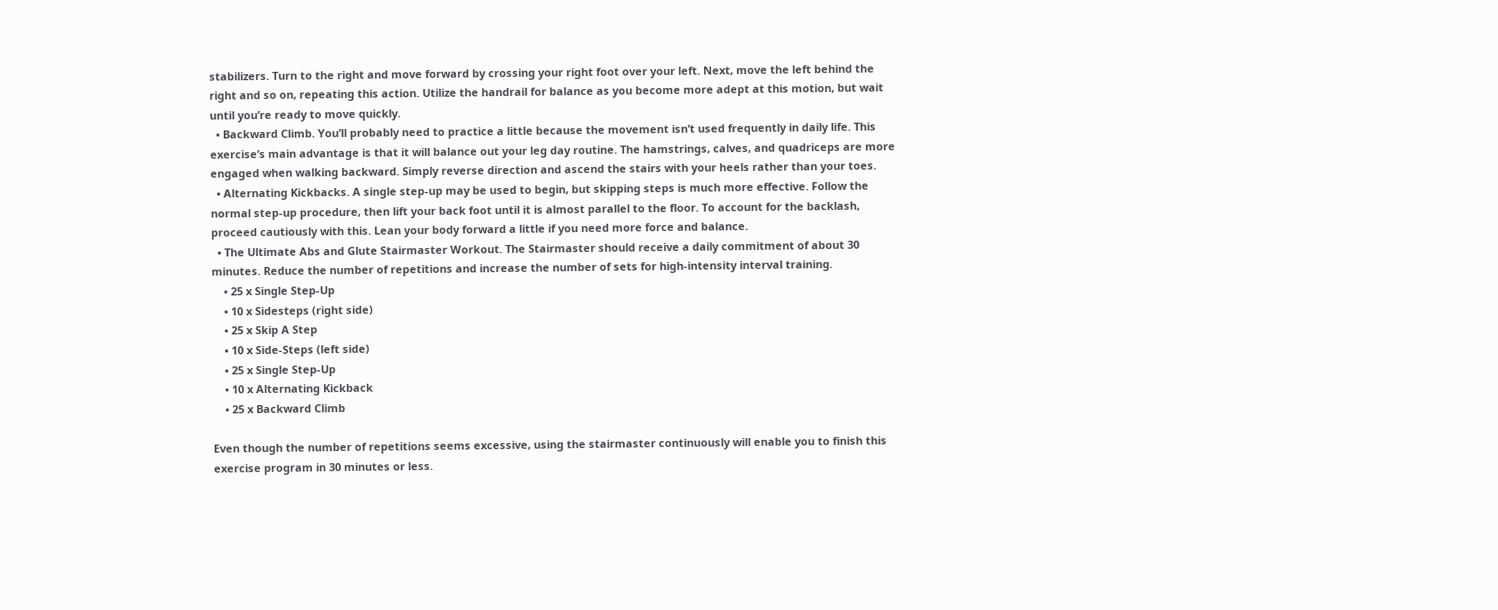stabilizers. Turn to the right and move forward by crossing your right foot over your left. Next, move the left behind the right and so on, repeating this action. Utilize the handrail for balance as you become more adept at this motion, but wait until you’re ready to move quickly.
  • Backward Climb. You’ll probably need to practice a little because the movement isn’t used frequently in daily life. This exercise’s main advantage is that it will balance out your leg day routine. The hamstrings, calves, and quadriceps are more engaged when walking backward. Simply reverse direction and ascend the stairs with your heels rather than your toes.
  • Alternating Kickbacks. A single step-up may be used to begin, but skipping steps is much more effective. Follow the normal step-up procedure, then lift your back foot until it is almost parallel to the floor. To account for the backlash, proceed cautiously with this. Lean your body forward a little if you need more force and balance.
  • The Ultimate Abs and Glute Stairmaster Workout. The Stairmaster should receive a daily commitment of about 30 minutes. Reduce the number of repetitions and increase the number of sets for high-intensity interval training.
    • 25 x Single Step-Up
    • 10 x Sidesteps (right side)
    • 25 x Skip A Step
    • 10 x Side-Steps (left side)
    • 25 x Single Step-Up
    • 10 x Alternating Kickback
    • 25 x Backward Climb

Even though the number of repetitions seems excessive, using the stairmaster continuously will enable you to finish this exercise program in 30 minutes or less.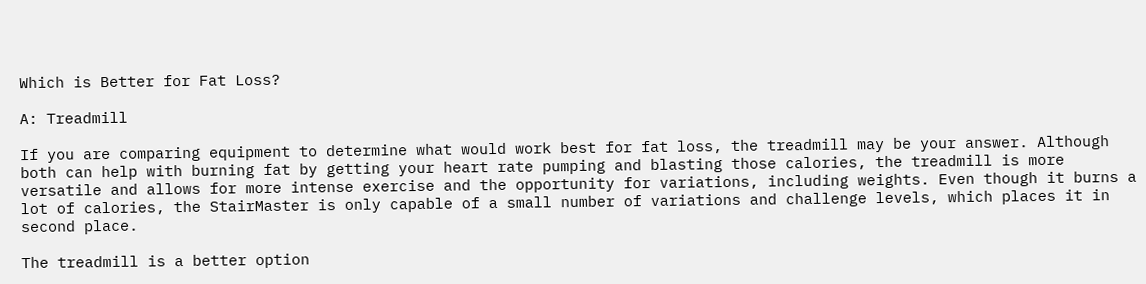Which is Better for Fat Loss?

A: Treadmill

If you are comparing equipment to determine what would work best for fat loss, the treadmill may be your answer. Although both can help with burning fat by getting your heart rate pumping and blasting those calories, the treadmill is more versatile and allows for more intense exercise and the opportunity for variations, including weights. Even though it burns a lot of calories, the StairMaster is only capable of a small number of variations and challenge levels, which places it in second place.

The treadmill is a better option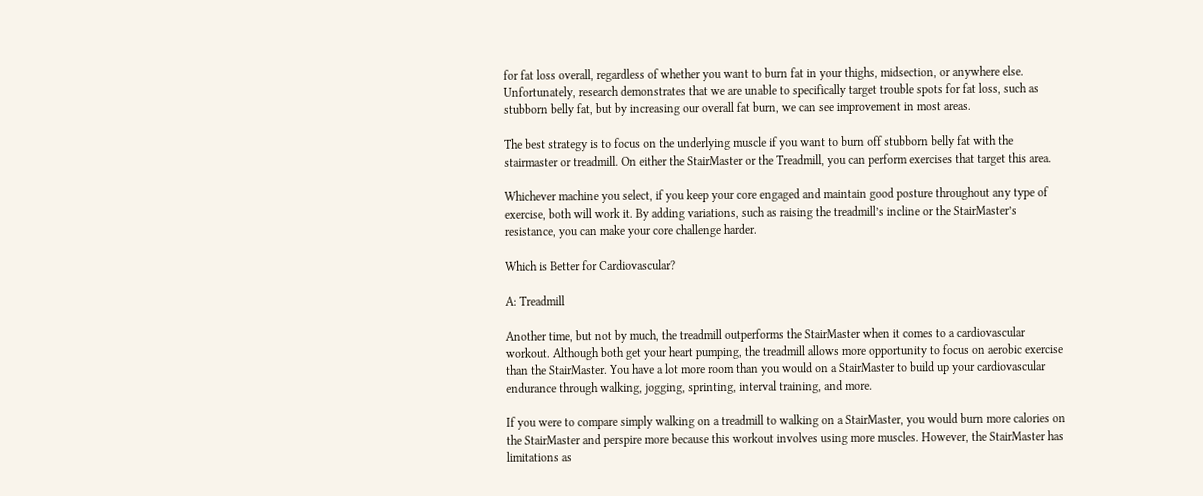for fat loss overall, regardless of whether you want to burn fat in your thighs, midsection, or anywhere else. Unfortunately, research demonstrates that we are unable to specifically target trouble spots for fat loss, such as stubborn belly fat, but by increasing our overall fat burn, we can see improvement in most areas.

The best strategy is to focus on the underlying muscle if you want to burn off stubborn belly fat with the stairmaster or treadmill. On either the StairMaster or the Treadmill, you can perform exercises that target this area.

Whichever machine you select, if you keep your core engaged and maintain good posture throughout any type of exercise, both will work it. By adding variations, such as raising the treadmill’s incline or the StairMaster’s resistance, you can make your core challenge harder.

Which is Better for Cardiovascular?

A: Treadmill

Another time, but not by much, the treadmill outperforms the StairMaster when it comes to a cardiovascular workout. Although both get your heart pumping, the treadmill allows more opportunity to focus on aerobic exercise than the StairMaster. You have a lot more room than you would on a StairMaster to build up your cardiovascular endurance through walking, jogging, sprinting, interval training, and more.

If you were to compare simply walking on a treadmill to walking on a StairMaster, you would burn more calories on the StairMaster and perspire more because this workout involves using more muscles. However, the StairMaster has limitations as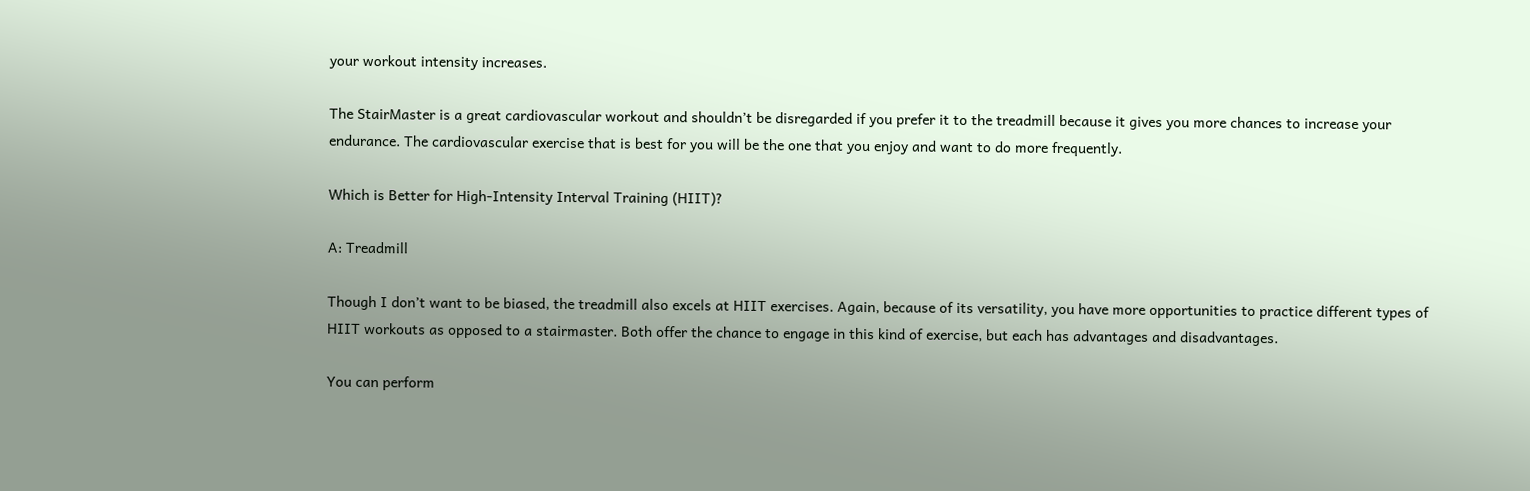your workout intensity increases.

The StairMaster is a great cardiovascular workout and shouldn’t be disregarded if you prefer it to the treadmill because it gives you more chances to increase your endurance. The cardiovascular exercise that is best for you will be the one that you enjoy and want to do more frequently.

Which is Better for High-Intensity Interval Training (HIIT)?

A: Treadmill

Though I don’t want to be biased, the treadmill also excels at HIIT exercises. Again, because of its versatility, you have more opportunities to practice different types of HIIT workouts as opposed to a stairmaster. Both offer the chance to engage in this kind of exercise, but each has advantages and disadvantages.

You can perform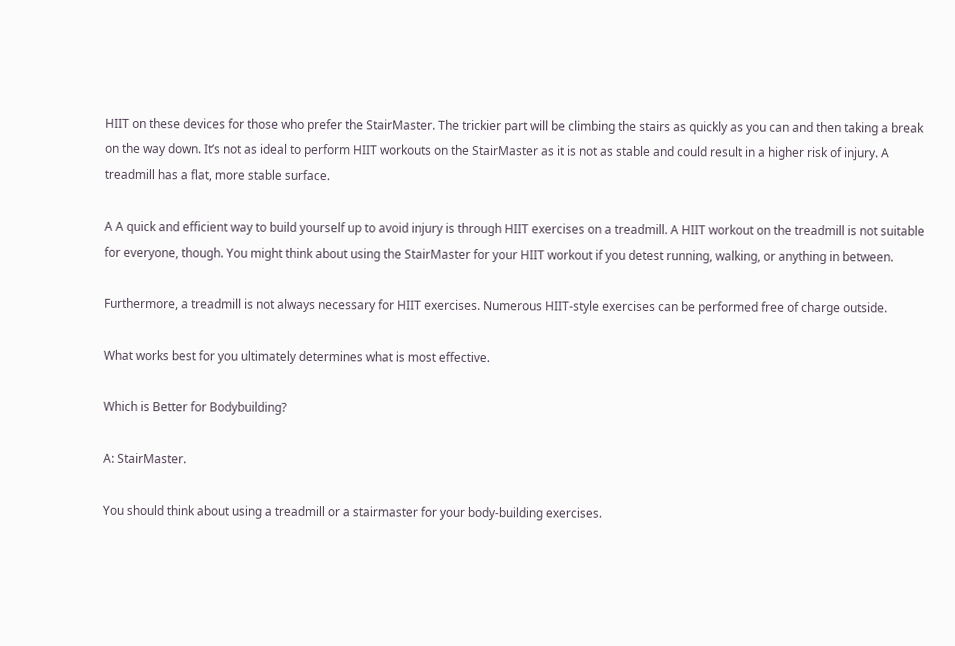HIIT on these devices for those who prefer the StairMaster. The trickier part will be climbing the stairs as quickly as you can and then taking a break on the way down. It’s not as ideal to perform HIIT workouts on the StairMaster as it is not as stable and could result in a higher risk of injury. A treadmill has a flat, more stable surface.

A A quick and efficient way to build yourself up to avoid injury is through HIIT exercises on a treadmill. A HIIT workout on the treadmill is not suitable for everyone, though. You might think about using the StairMaster for your HIIT workout if you detest running, walking, or anything in between.

Furthermore, a treadmill is not always necessary for HIIT exercises. Numerous HIIT-style exercises can be performed free of charge outside.

What works best for you ultimately determines what is most effective.

Which is Better for Bodybuilding?

A: StairMaster.

You should think about using a treadmill or a stairmaster for your body-building exercises.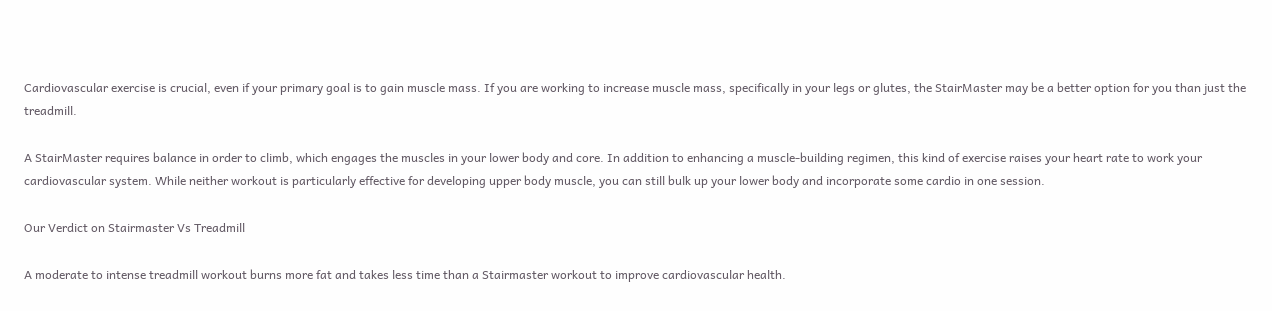Cardiovascular exercise is crucial, even if your primary goal is to gain muscle mass. If you are working to increase muscle mass, specifically in your legs or glutes, the StairMaster may be a better option for you than just the treadmill.

A StairMaster requires balance in order to climb, which engages the muscles in your lower body and core. In addition to enhancing a muscle-building regimen, this kind of exercise raises your heart rate to work your cardiovascular system. While neither workout is particularly effective for developing upper body muscle, you can still bulk up your lower body and incorporate some cardio in one session.

Our Verdict on Stairmaster Vs Treadmill

A moderate to intense treadmill workout burns more fat and takes less time than a Stairmaster workout to improve cardiovascular health.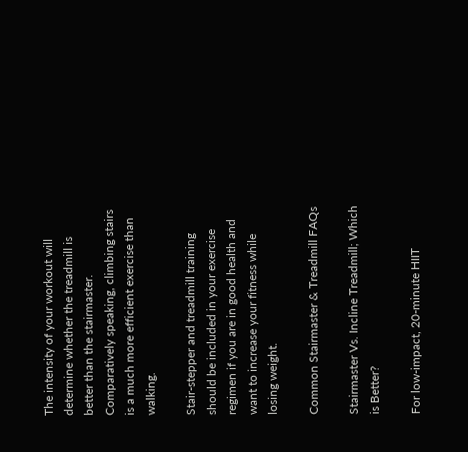The intensity of your workout will determine whether the treadmill is better than the stairmaster. Comparatively speaking, climbing stairs is a much more efficient exercise than walking.

Stair-stepper and treadmill training should be included in your exercise regimen if you are in good health and want to increase your fitness while losing weight.

Common Stairmaster & Treadmill FAQs

Stairmaster Vs. Incline Treadmill; Which is Better?

For low-impact, 20-minute HIIT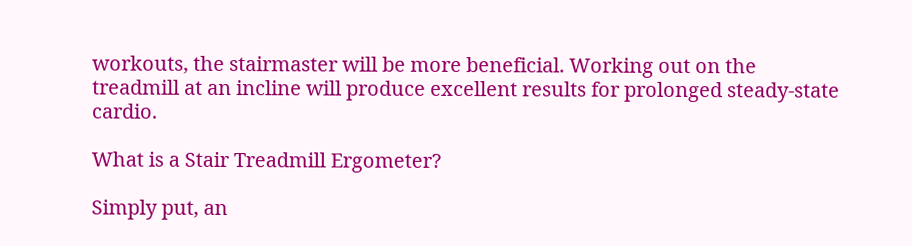workouts, the stairmaster will be more beneficial. Working out on the treadmill at an incline will produce excellent results for prolonged steady-state cardio.

What is a Stair Treadmill Ergometer?

Simply put, an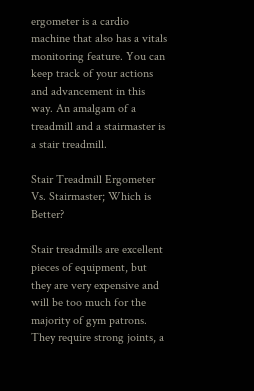ergometer is a cardio machine that also has a vitals monitoring feature. You can keep track of your actions and advancement in this way. An amalgam of a treadmill and a stairmaster is a stair treadmill.

Stair Treadmill Ergometer Vs. Stairmaster; Which is Better?

Stair treadmills are excellent pieces of equipment, but they are very expensive and will be too much for the majority of gym patrons. They require strong joints, a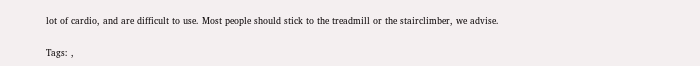lot of cardio, and are difficult to use. Most people should stick to the treadmill or the stairclimber, we advise.

Tags: ,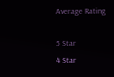Average Rating

5 Star
4 Star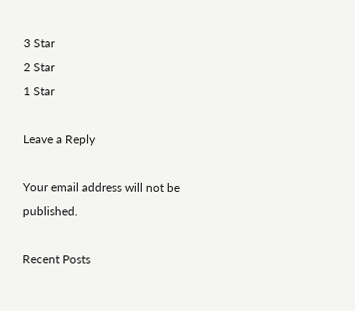3 Star
2 Star
1 Star

Leave a Reply

Your email address will not be published.

Recent Posts